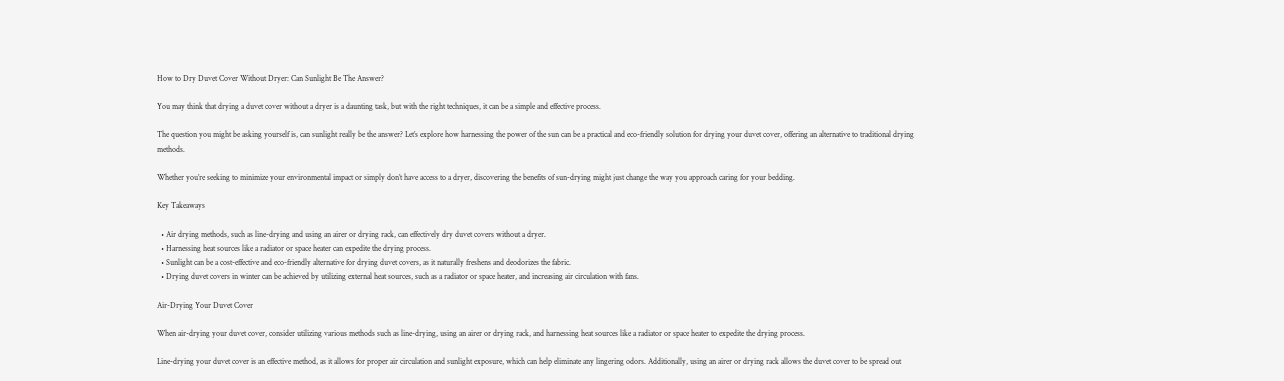How to Dry Duvet Cover Without Dryer: Can Sunlight Be The Answer?

You may think that drying a duvet cover without a dryer is a daunting task, but with the right techniques, it can be a simple and effective process.

The question you might be asking yourself is, can sunlight really be the answer? Let’s explore how harnessing the power of the sun can be a practical and eco-friendly solution for drying your duvet cover, offering an alternative to traditional drying methods.

Whether you’re seeking to minimize your environmental impact or simply don’t have access to a dryer, discovering the benefits of sun-drying might just change the way you approach caring for your bedding.

Key Takeaways

  • Air drying methods, such as line-drying and using an airer or drying rack, can effectively dry duvet covers without a dryer.
  • Harnessing heat sources like a radiator or space heater can expedite the drying process.
  • Sunlight can be a cost-effective and eco-friendly alternative for drying duvet covers, as it naturally freshens and deodorizes the fabric.
  • Drying duvet covers in winter can be achieved by utilizing external heat sources, such as a radiator or space heater, and increasing air circulation with fans.

Air-Drying Your Duvet Cover

When air-drying your duvet cover, consider utilizing various methods such as line-drying, using an airer or drying rack, and harnessing heat sources like a radiator or space heater to expedite the drying process.

Line-drying your duvet cover is an effective method, as it allows for proper air circulation and sunlight exposure, which can help eliminate any lingering odors. Additionally, using an airer or drying rack allows the duvet cover to be spread out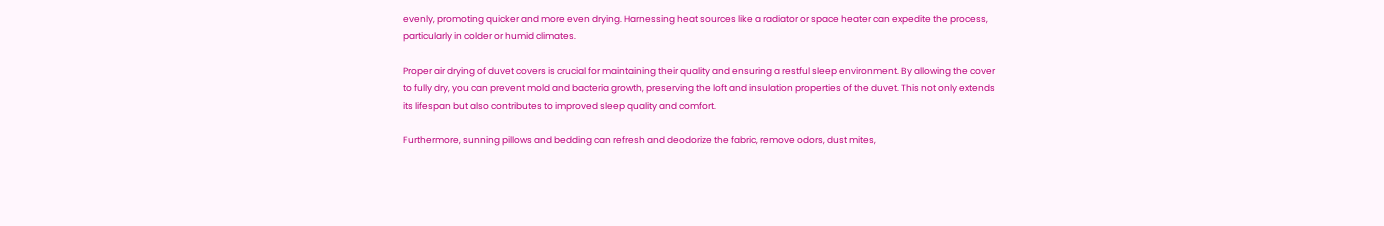evenly, promoting quicker and more even drying. Harnessing heat sources like a radiator or space heater can expedite the process, particularly in colder or humid climates.

Proper air drying of duvet covers is crucial for maintaining their quality and ensuring a restful sleep environment. By allowing the cover to fully dry, you can prevent mold and bacteria growth, preserving the loft and insulation properties of the duvet. This not only extends its lifespan but also contributes to improved sleep quality and comfort.

Furthermore, sunning pillows and bedding can refresh and deodorize the fabric, remove odors, dust mites,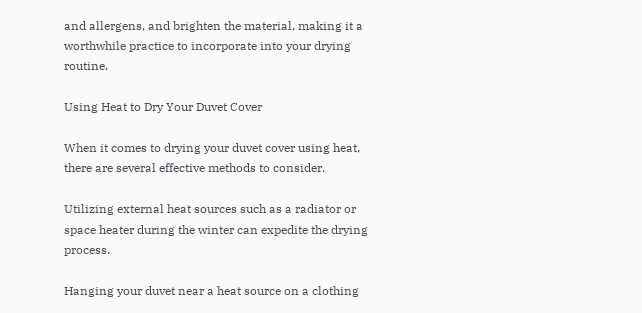and allergens, and brighten the material, making it a worthwhile practice to incorporate into your drying routine.

Using Heat to Dry Your Duvet Cover

When it comes to drying your duvet cover using heat, there are several effective methods to consider.

Utilizing external heat sources such as a radiator or space heater during the winter can expedite the drying process.

Hanging your duvet near a heat source on a clothing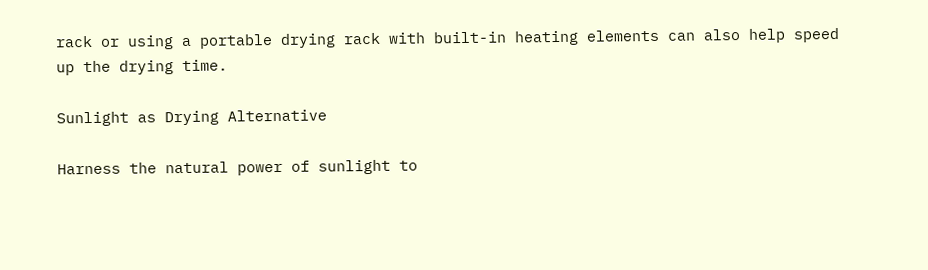rack or using a portable drying rack with built-in heating elements can also help speed up the drying time.

Sunlight as Drying Alternative

Harness the natural power of sunlight to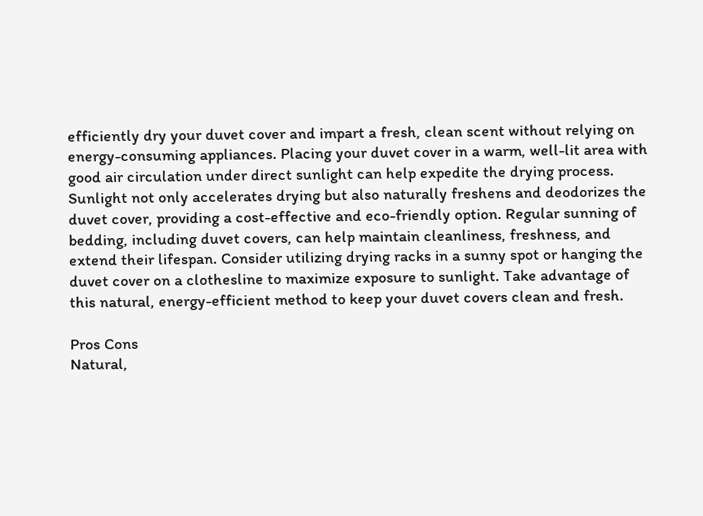efficiently dry your duvet cover and impart a fresh, clean scent without relying on energy-consuming appliances. Placing your duvet cover in a warm, well-lit area with good air circulation under direct sunlight can help expedite the drying process. Sunlight not only accelerates drying but also naturally freshens and deodorizes the duvet cover, providing a cost-effective and eco-friendly option. Regular sunning of bedding, including duvet covers, can help maintain cleanliness, freshness, and extend their lifespan. Consider utilizing drying racks in a sunny spot or hanging the duvet cover on a clothesline to maximize exposure to sunlight. Take advantage of this natural, energy-efficient method to keep your duvet covers clean and fresh.

Pros Cons
Natural,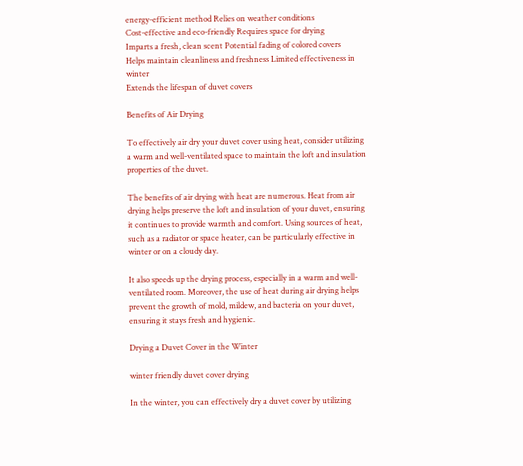energy-efficient method Relies on weather conditions
Cost-effective and eco-friendly Requires space for drying
Imparts a fresh, clean scent Potential fading of colored covers
Helps maintain cleanliness and freshness Limited effectiveness in winter
Extends the lifespan of duvet covers

Benefits of Air Drying

To effectively air dry your duvet cover using heat, consider utilizing a warm and well-ventilated space to maintain the loft and insulation properties of the duvet.

The benefits of air drying with heat are numerous. Heat from air drying helps preserve the loft and insulation of your duvet, ensuring it continues to provide warmth and comfort. Using sources of heat, such as a radiator or space heater, can be particularly effective in winter or on a cloudy day.

It also speeds up the drying process, especially in a warm and well-ventilated room. Moreover, the use of heat during air drying helps prevent the growth of mold, mildew, and bacteria on your duvet, ensuring it stays fresh and hygienic.

Drying a Duvet Cover in the Winter

winter friendly duvet cover drying

In the winter, you can effectively dry a duvet cover by utilizing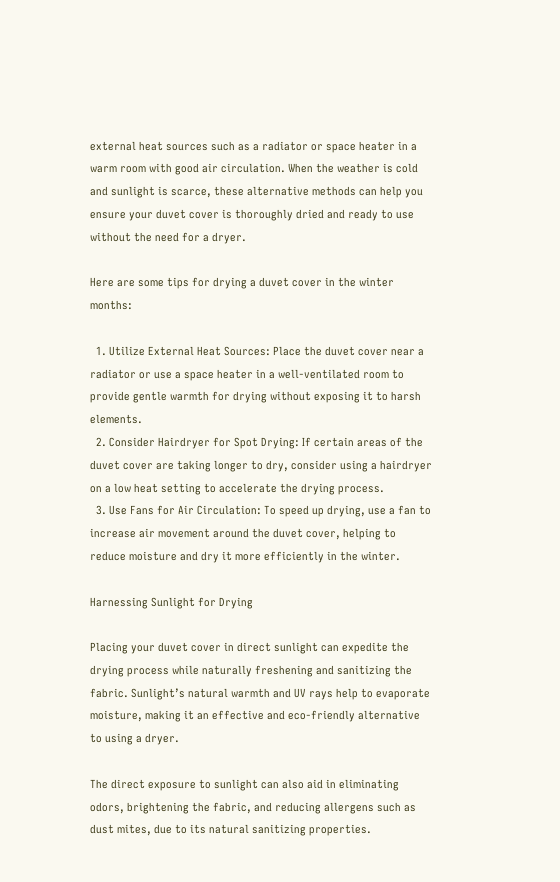external heat sources such as a radiator or space heater in a warm room with good air circulation. When the weather is cold and sunlight is scarce, these alternative methods can help you ensure your duvet cover is thoroughly dried and ready to use without the need for a dryer.

Here are some tips for drying a duvet cover in the winter months:

  1. Utilize External Heat Sources: Place the duvet cover near a radiator or use a space heater in a well-ventilated room to provide gentle warmth for drying without exposing it to harsh elements.
  2. Consider Hairdryer for Spot Drying: If certain areas of the duvet cover are taking longer to dry, consider using a hairdryer on a low heat setting to accelerate the drying process.
  3. Use Fans for Air Circulation: To speed up drying, use a fan to increase air movement around the duvet cover, helping to reduce moisture and dry it more efficiently in the winter.

Harnessing Sunlight for Drying

Placing your duvet cover in direct sunlight can expedite the drying process while naturally freshening and sanitizing the fabric. Sunlight’s natural warmth and UV rays help to evaporate moisture, making it an effective and eco-friendly alternative to using a dryer.

The direct exposure to sunlight can also aid in eliminating odors, brightening the fabric, and reducing allergens such as dust mites, due to its natural sanitizing properties.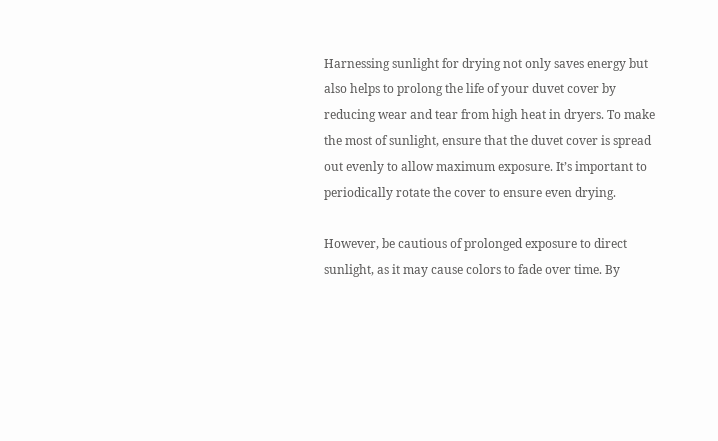Harnessing sunlight for drying not only saves energy but also helps to prolong the life of your duvet cover by reducing wear and tear from high heat in dryers. To make the most of sunlight, ensure that the duvet cover is spread out evenly to allow maximum exposure. It’s important to periodically rotate the cover to ensure even drying.

However, be cautious of prolonged exposure to direct sunlight, as it may cause colors to fade over time. By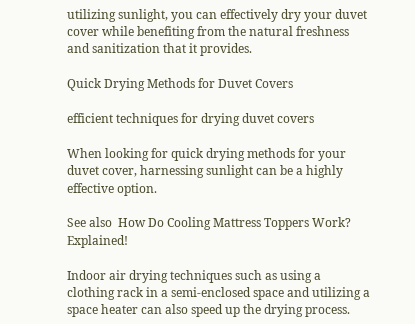utilizing sunlight, you can effectively dry your duvet cover while benefiting from the natural freshness and sanitization that it provides.

Quick Drying Methods for Duvet Covers

efficient techniques for drying duvet covers

When looking for quick drying methods for your duvet cover, harnessing sunlight can be a highly effective option.

See also  How Do Cooling Mattress Toppers Work? Explained!

Indoor air drying techniques such as using a clothing rack in a semi-enclosed space and utilizing a space heater can also speed up the drying process.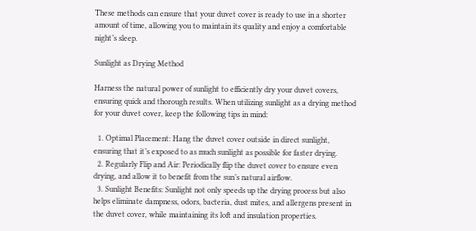These methods can ensure that your duvet cover is ready to use in a shorter amount of time, allowing you to maintain its quality and enjoy a comfortable night’s sleep.

Sunlight as Drying Method

Harness the natural power of sunlight to efficiently dry your duvet covers, ensuring quick and thorough results. When utilizing sunlight as a drying method for your duvet cover, keep the following tips in mind:

  1. Optimal Placement: Hang the duvet cover outside in direct sunlight, ensuring that it’s exposed to as much sunlight as possible for faster drying.
  2. Regularly Flip and Air: Periodically flip the duvet cover to ensure even drying, and allow it to benefit from the sun’s natural airflow.
  3. Sunlight Benefits: Sunlight not only speeds up the drying process but also helps eliminate dampness, odors, bacteria, dust mites, and allergens present in the duvet cover, while maintaining its loft and insulation properties.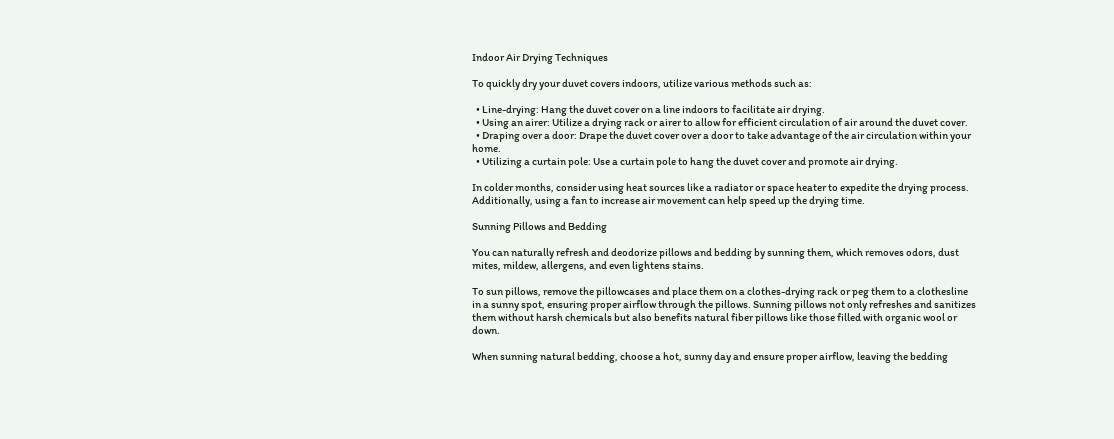Indoor Air Drying Techniques

To quickly dry your duvet covers indoors, utilize various methods such as:

  • Line-drying: Hang the duvet cover on a line indoors to facilitate air drying.
  • Using an airer: Utilize a drying rack or airer to allow for efficient circulation of air around the duvet cover.
  • Draping over a door: Drape the duvet cover over a door to take advantage of the air circulation within your home.
  • Utilizing a curtain pole: Use a curtain pole to hang the duvet cover and promote air drying.

In colder months, consider using heat sources like a radiator or space heater to expedite the drying process. Additionally, using a fan to increase air movement can help speed up the drying time.

Sunning Pillows and Bedding

You can naturally refresh and deodorize pillows and bedding by sunning them, which removes odors, dust mites, mildew, allergens, and even lightens stains.

To sun pillows, remove the pillowcases and place them on a clothes-drying rack or peg them to a clothesline in a sunny spot, ensuring proper airflow through the pillows. Sunning pillows not only refreshes and sanitizes them without harsh chemicals but also benefits natural fiber pillows like those filled with organic wool or down.

When sunning natural bedding, choose a hot, sunny day and ensure proper airflow, leaving the bedding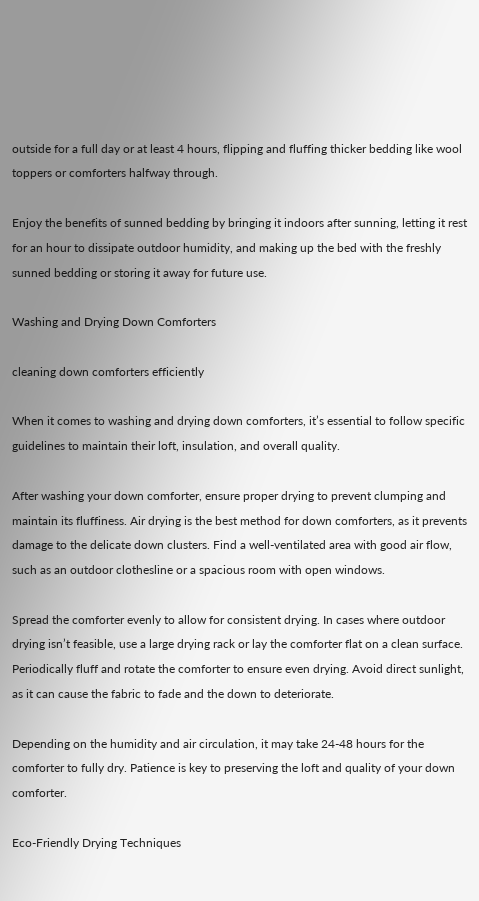outside for a full day or at least 4 hours, flipping and fluffing thicker bedding like wool toppers or comforters halfway through.

Enjoy the benefits of sunned bedding by bringing it indoors after sunning, letting it rest for an hour to dissipate outdoor humidity, and making up the bed with the freshly sunned bedding or storing it away for future use.

Washing and Drying Down Comforters

cleaning down comforters efficiently

When it comes to washing and drying down comforters, it’s essential to follow specific guidelines to maintain their loft, insulation, and overall quality.

After washing your down comforter, ensure proper drying to prevent clumping and maintain its fluffiness. Air drying is the best method for down comforters, as it prevents damage to the delicate down clusters. Find a well-ventilated area with good air flow, such as an outdoor clothesline or a spacious room with open windows.

Spread the comforter evenly to allow for consistent drying. In cases where outdoor drying isn’t feasible, use a large drying rack or lay the comforter flat on a clean surface. Periodically fluff and rotate the comforter to ensure even drying. Avoid direct sunlight, as it can cause the fabric to fade and the down to deteriorate.

Depending on the humidity and air circulation, it may take 24-48 hours for the comforter to fully dry. Patience is key to preserving the loft and quality of your down comforter.

Eco-Friendly Drying Techniques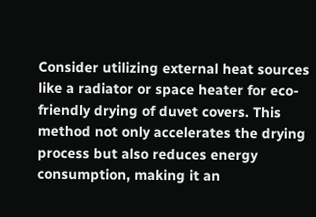Consider utilizing external heat sources like a radiator or space heater for eco-friendly drying of duvet covers. This method not only accelerates the drying process but also reduces energy consumption, making it an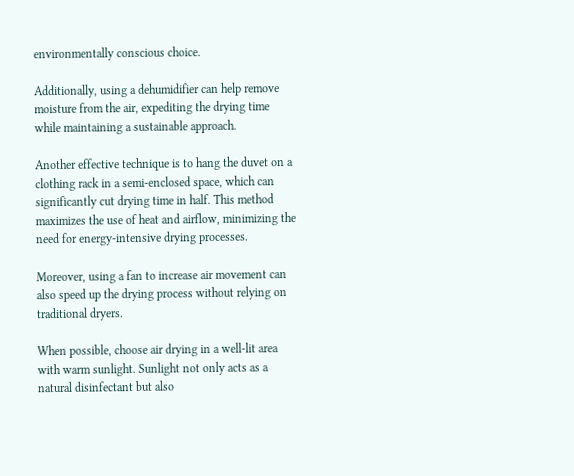environmentally conscious choice.

Additionally, using a dehumidifier can help remove moisture from the air, expediting the drying time while maintaining a sustainable approach.

Another effective technique is to hang the duvet on a clothing rack in a semi-enclosed space, which can significantly cut drying time in half. This method maximizes the use of heat and airflow, minimizing the need for energy-intensive drying processes.

Moreover, using a fan to increase air movement can also speed up the drying process without relying on traditional dryers.

When possible, choose air drying in a well-lit area with warm sunlight. Sunlight not only acts as a natural disinfectant but also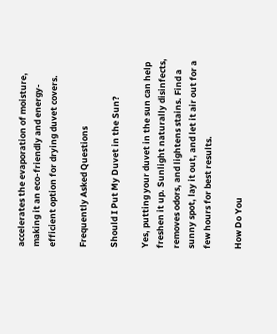accelerates the evaporation of moisture, making it an eco-friendly and energy-efficient option for drying duvet covers.

Frequently Asked Questions

Should I Put My Duvet in the Sun?

Yes, putting your duvet in the sun can help freshen it up. Sunlight naturally disinfects, removes odors, and lightens stains. Find a sunny spot, lay it out, and let it air out for a few hours for best results.

How Do You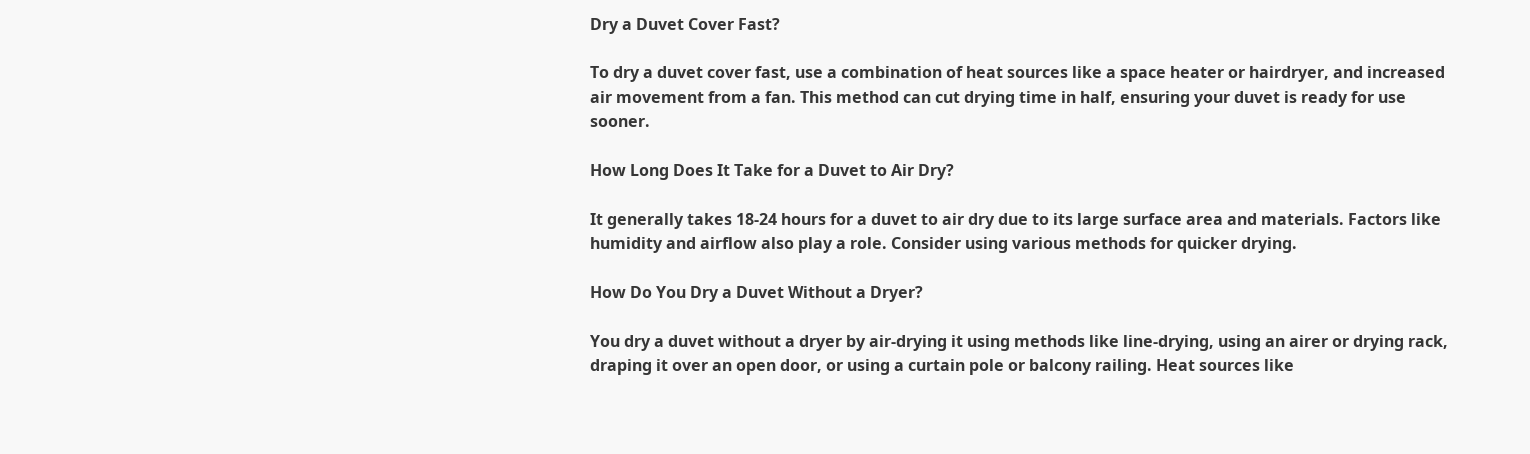Dry a Duvet Cover Fast?

To dry a duvet cover fast, use a combination of heat sources like a space heater or hairdryer, and increased air movement from a fan. This method can cut drying time in half, ensuring your duvet is ready for use sooner.

How Long Does It Take for a Duvet to Air Dry?

It generally takes 18-24 hours for a duvet to air dry due to its large surface area and materials. Factors like humidity and airflow also play a role. Consider using various methods for quicker drying.

How Do You Dry a Duvet Without a Dryer?

You dry a duvet without a dryer by air-drying it using methods like line-drying, using an airer or drying rack, draping it over an open door, or using a curtain pole or balcony railing. Heat sources like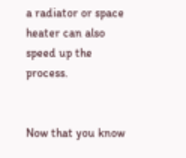a radiator or space heater can also speed up the process.


Now that you know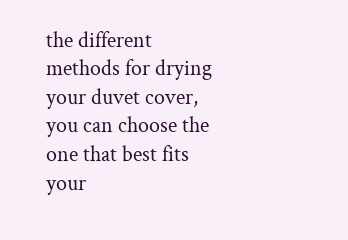the different methods for drying your duvet cover, you can choose the one that best fits your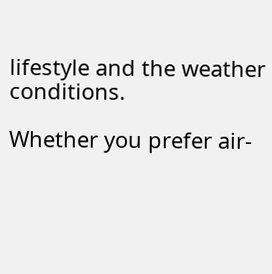lifestyle and the weather conditions.

Whether you prefer air-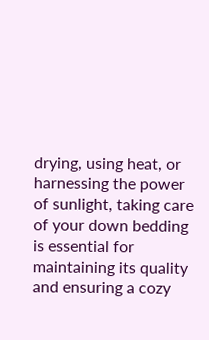drying, using heat, or harnessing the power of sunlight, taking care of your down bedding is essential for maintaining its quality and ensuring a cozy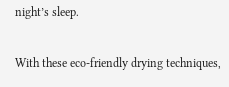night’s sleep.

With these eco-friendly drying techniques,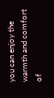you can enjoy the warmth and comfort of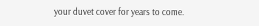your duvet cover for years to come.